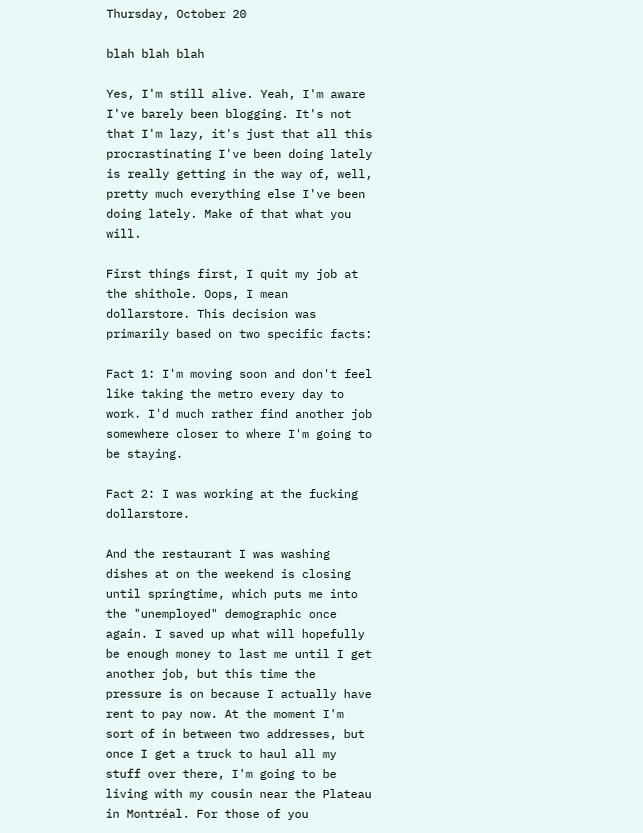Thursday, October 20

blah blah blah

Yes, I'm still alive. Yeah, I'm aware I've barely been blogging. It's not that I'm lazy, it's just that all this procrastinating I've been doing lately is really getting in the way of, well, pretty much everything else I've been doing lately. Make of that what you will.

First things first, I quit my job at the shithole. Oops, I mean dollarstore. This decision was primarily based on two specific facts:

Fact 1: I'm moving soon and don't feel like taking the metro every day to work. I'd much rather find another job somewhere closer to where I'm going to be staying.

Fact 2: I was working at the fucking dollarstore.

And the restaurant I was washing dishes at on the weekend is closing until springtime, which puts me into the "unemployed" demographic once again. I saved up what will hopefully be enough money to last me until I get another job, but this time the pressure is on because I actually have rent to pay now. At the moment I'm sort of in between two addresses, but once I get a truck to haul all my stuff over there, I'm going to be living with my cousin near the Plateau in Montréal. For those of you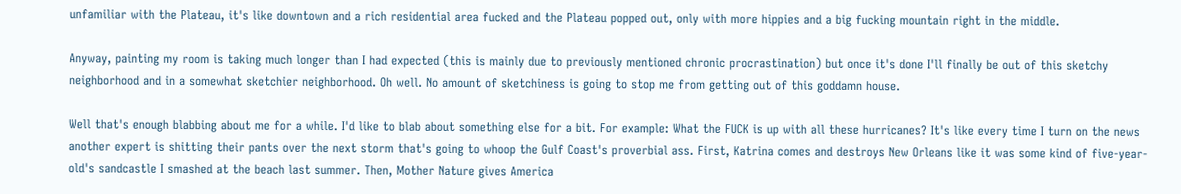unfamiliar with the Plateau, it's like downtown and a rich residential area fucked and the Plateau popped out, only with more hippies and a big fucking mountain right in the middle.

Anyway, painting my room is taking much longer than I had expected (this is mainly due to previously mentioned chronic procrastination) but once it's done I'll finally be out of this sketchy neighborhood and in a somewhat sketchier neighborhood. Oh well. No amount of sketchiness is going to stop me from getting out of this goddamn house.

Well that's enough blabbing about me for a while. I'd like to blab about something else for a bit. For example: What the FUCK is up with all these hurricanes? It's like every time I turn on the news another expert is shitting their pants over the next storm that's going to whoop the Gulf Coast's proverbial ass. First, Katrina comes and destroys New Orleans like it was some kind of five-year-old's sandcastle I smashed at the beach last summer. Then, Mother Nature gives America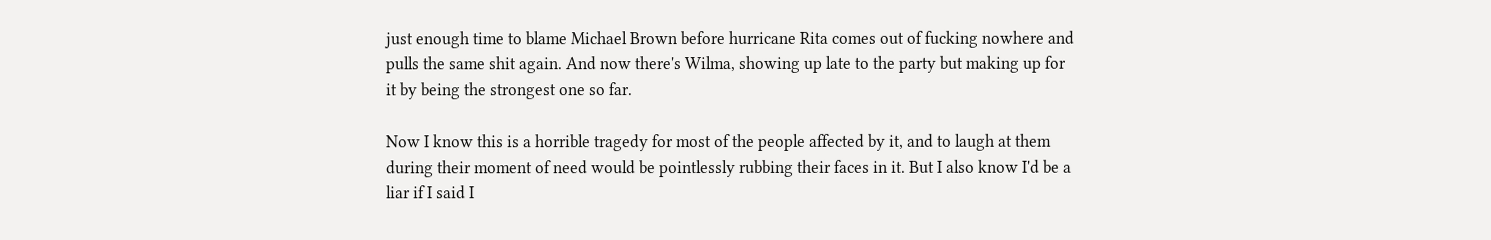just enough time to blame Michael Brown before hurricane Rita comes out of fucking nowhere and pulls the same shit again. And now there's Wilma, showing up late to the party but making up for it by being the strongest one so far.

Now I know this is a horrible tragedy for most of the people affected by it, and to laugh at them during their moment of need would be pointlessly rubbing their faces in it. But I also know I'd be a liar if I said I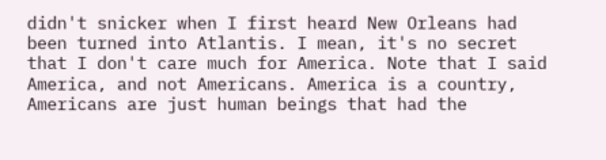didn't snicker when I first heard New Orleans had been turned into Atlantis. I mean, it's no secret that I don't care much for America. Note that I said America, and not Americans. America is a country, Americans are just human beings that had the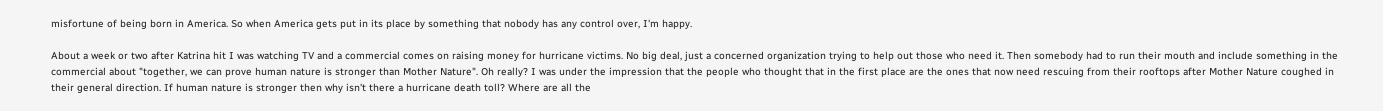misfortune of being born in America. So when America gets put in its place by something that nobody has any control over, I'm happy.

About a week or two after Katrina hit I was watching TV and a commercial comes on raising money for hurricane victims. No big deal, just a concerned organization trying to help out those who need it. Then somebody had to run their mouth and include something in the commercial about "together, we can prove human nature is stronger than Mother Nature". Oh really? I was under the impression that the people who thought that in the first place are the ones that now need rescuing from their rooftops after Mother Nature coughed in their general direction. If human nature is stronger then why isn't there a hurricane death toll? Where are all the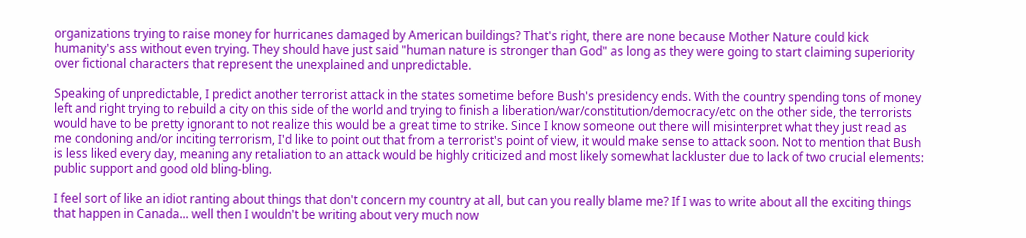organizations trying to raise money for hurricanes damaged by American buildings? That's right, there are none because Mother Nature could kick humanity's ass without even trying. They should have just said "human nature is stronger than God" as long as they were going to start claiming superiority over fictional characters that represent the unexplained and unpredictable.

Speaking of unpredictable, I predict another terrorist attack in the states sometime before Bush's presidency ends. With the country spending tons of money left and right trying to rebuild a city on this side of the world and trying to finish a liberation/war/constitution/democracy/etc on the other side, the terrorists would have to be pretty ignorant to not realize this would be a great time to strike. Since I know someone out there will misinterpret what they just read as me condoning and/or inciting terrorism, I'd like to point out that from a terrorist's point of view, it would make sense to attack soon. Not to mention that Bush is less liked every day, meaning any retaliation to an attack would be highly criticized and most likely somewhat lackluster due to lack of two crucial elements: public support and good old bling-bling.

I feel sort of like an idiot ranting about things that don't concern my country at all, but can you really blame me? If I was to write about all the exciting things that happen in Canada... well then I wouldn't be writing about very much now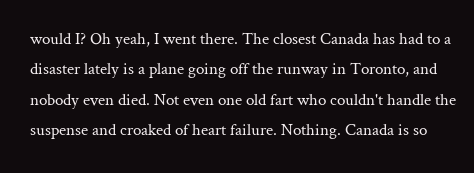would I? Oh yeah, I went there. The closest Canada has had to a disaster lately is a plane going off the runway in Toronto, and nobody even died. Not even one old fart who couldn't handle the suspense and croaked of heart failure. Nothing. Canada is so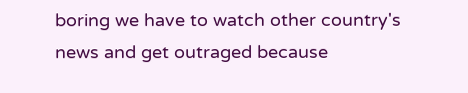boring we have to watch other country's news and get outraged because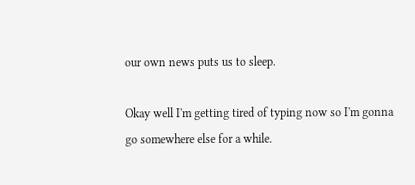our own news puts us to sleep.

Okay well I'm getting tired of typing now so I'm gonna go somewhere else for a while.